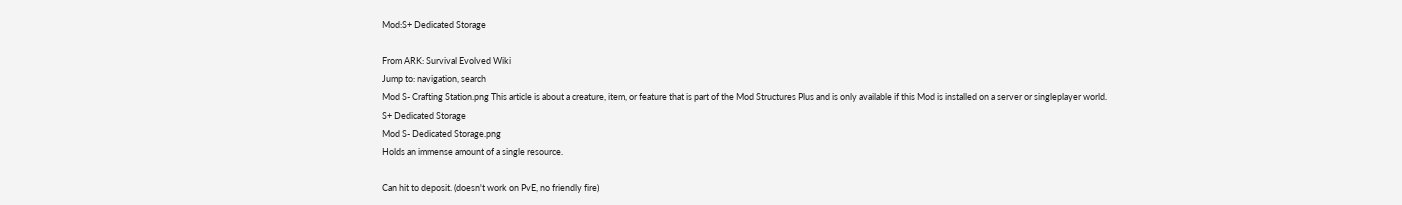Mod:S+ Dedicated Storage

From ARK: Survival Evolved Wiki
Jump to: navigation, search
Mod S- Crafting Station.png This article is about a creature, item, or feature that is part of the Mod Structures Plus and is only available if this Mod is installed on a server or singleplayer world.
S+ Dedicated Storage
Mod S- Dedicated Storage.png
Holds an immense amount of a single resource.

Can hit to deposit. (doesn't work on PvE, no friendly fire)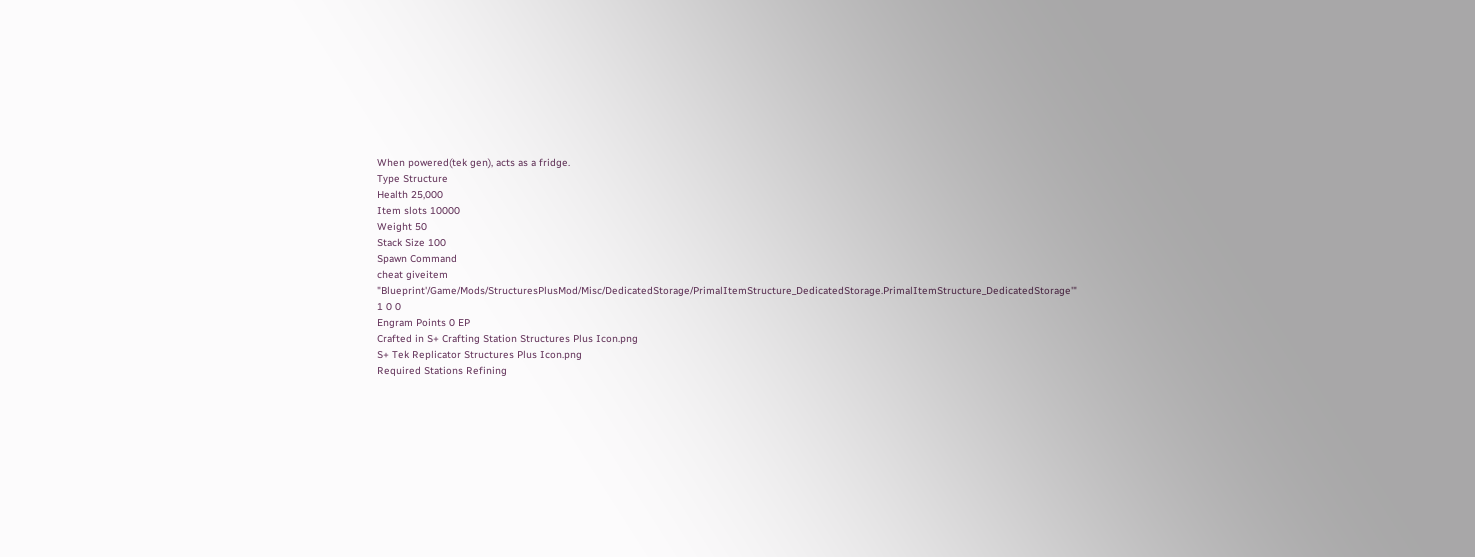When powered(tek gen), acts as a fridge.
Type Structure
Health 25,000
Item slots 10000
Weight 50
Stack Size 100
Spawn Command
cheat giveitem "Blueprint'/Game/Mods/StructuresPlusMod/Misc/DedicatedStorage/PrimalItemStructure_DedicatedStorage.PrimalItemStructure_DedicatedStorage'" 1 0 0
Engram Points 0 EP
Crafted in S+ Crafting Station Structures Plus Icon.png
S+ Tek Replicator Structures Plus Icon.png
Required Stations Refining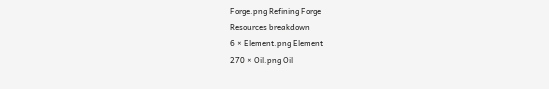Forge.png Refining Forge
Resources breakdown
6 × Element.png Element
270 × Oil.png Oil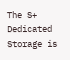The S+ Dedicated Storage is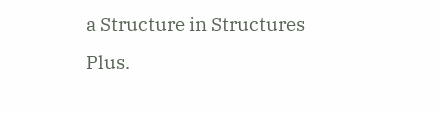a Structure in Structures Plus.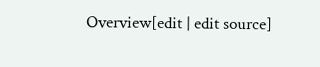Overview[edit | edit source]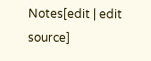Notes[edit | edit source]